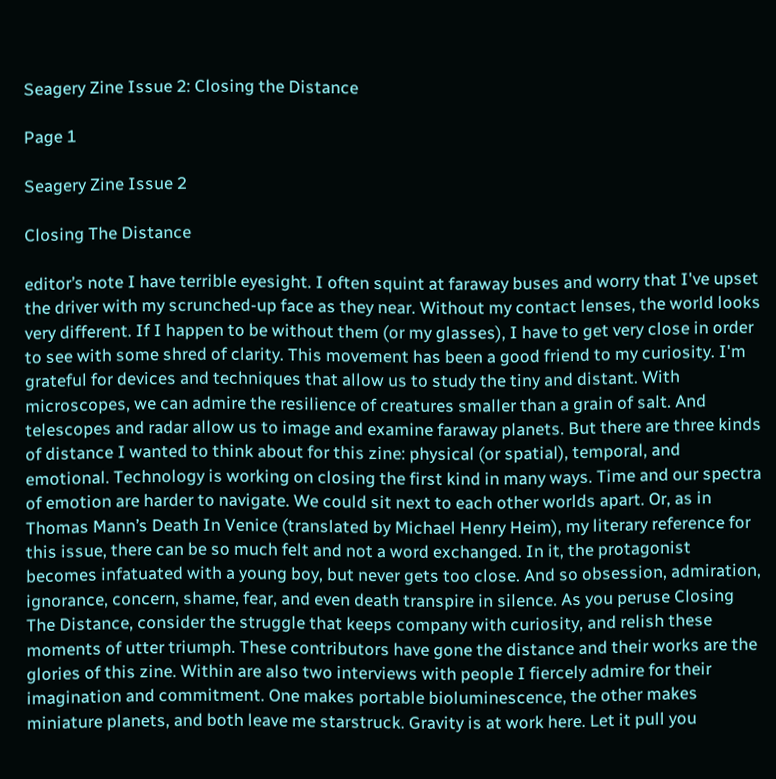Seagery Zine Issue 2: Closing the Distance

Page 1

Seagery Zine Issue 2

Closing The Distance

editor’s note I have terrible eyesight. I often squint at faraway buses and worry that I've upset the driver with my scrunched-up face as they near. Without my contact lenses, the world looks very different. If I happen to be without them (or my glasses), I have to get very close in order to see with some shred of clarity. This movement has been a good friend to my curiosity. I'm grateful for devices and techniques that allow us to study the tiny and distant. With microscopes, we can admire the resilience of creatures smaller than a grain of salt. And telescopes and radar allow us to image and examine faraway planets. But there are three kinds of distance I wanted to think about for this zine: physical (or spatial), temporal, and emotional. Technology is working on closing the first kind in many ways. Time and our spectra of emotion are harder to navigate. We could sit next to each other worlds apart. Or, as in Thomas Mann’s Death In Venice (translated by Michael Henry Heim), my literary reference for this issue, there can be so much felt and not a word exchanged. In it, the protagonist becomes infatuated with a young boy, but never gets too close. And so obsession, admiration, ignorance, concern, shame, fear, and even death transpire in silence. As you peruse Closing The Distance, consider the struggle that keeps company with curiosity, and relish these moments of utter triumph. These contributors have gone the distance and their works are the glories of this zine. Within are also two interviews with people I fiercely admire for their imagination and commitment. One makes portable bioluminescence, the other makes miniature planets, and both leave me starstruck. Gravity is at work here. Let it pull you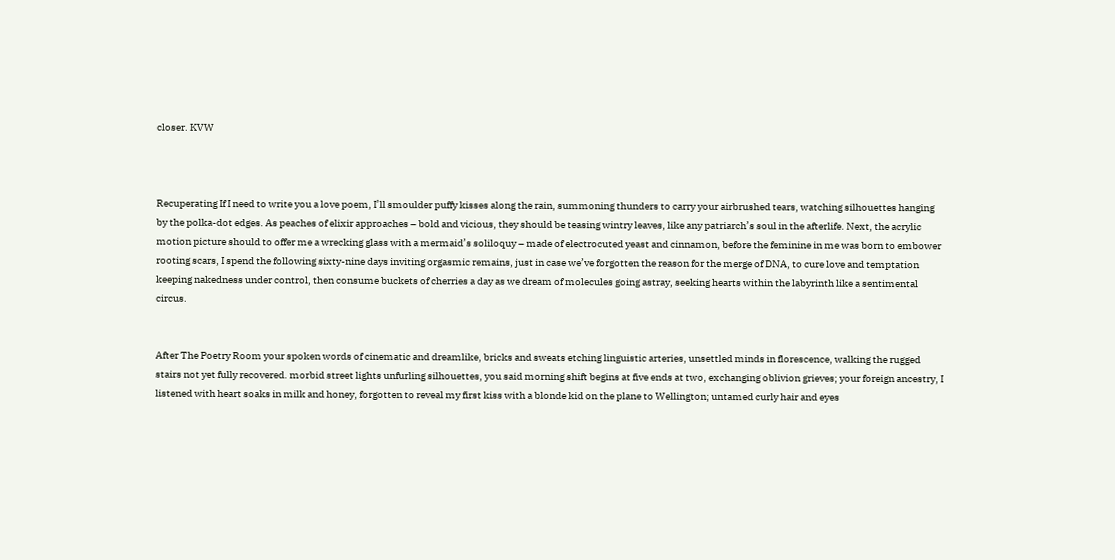closer. KVW



Recuperating If I need to write you a love poem, I’ll smoulder puffy kisses along the rain, summoning thunders to carry your airbrushed tears, watching silhouettes hanging by the polka-dot edges. As peaches of elixir approaches – bold and vicious, they should be teasing wintry leaves, like any patriarch’s soul in the afterlife. Next, the acrylic motion picture should to offer me a wrecking glass with a mermaid’s soliloquy – made of electrocuted yeast and cinnamon, before the feminine in me was born to embower rooting scars, I spend the following sixty-nine days inviting orgasmic remains, just in case we’ve forgotten the reason for the merge of DNA, to cure love and temptation keeping nakedness under control, then consume buckets of cherries a day as we dream of molecules going astray, seeking hearts within the labyrinth like a sentimental circus.


After The Poetry Room your spoken words of cinematic and dreamlike, bricks and sweats etching linguistic arteries, unsettled minds in florescence, walking the rugged stairs not yet fully recovered. morbid street lights unfurling silhouettes, you said morning shift begins at five ends at two, exchanging oblivion grieves; your foreign ancestry, I listened with heart soaks in milk and honey, forgotten to reveal my first kiss with a blonde kid on the plane to Wellington; untamed curly hair and eyes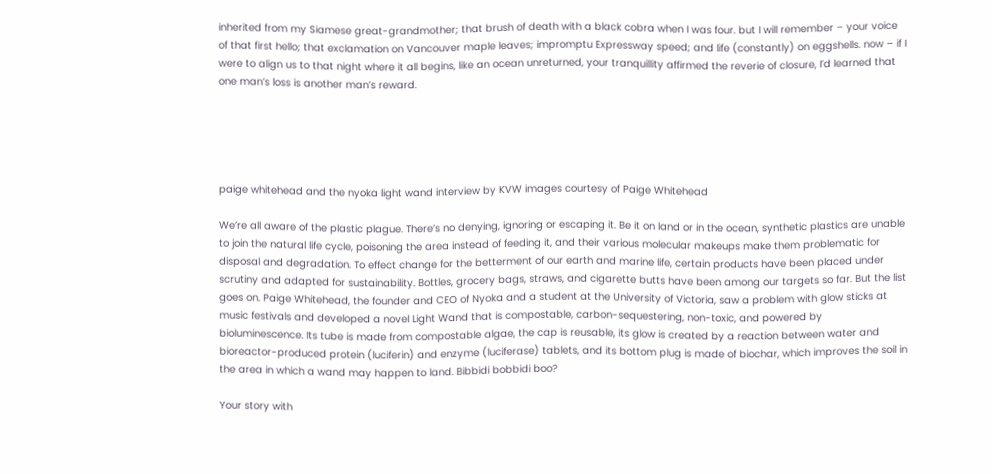inherited from my Siamese great-grandmother; that brush of death with a black cobra when I was four. but I will remember – your voice of that first hello; that exclamation on Vancouver maple leaves; impromptu Expressway speed; and life (constantly) on eggshells. now – if I were to align us to that night where it all begins, like an ocean unreturned, your tranquillity affirmed the reverie of closure, I’d learned that one man’s loss is another man’s reward.





paige whitehead and the nyoka light wand interview by KVW images courtesy of Paige Whitehead

We’re all aware of the plastic plague. There’s no denying, ignoring or escaping it. Be it on land or in the ocean, synthetic plastics are unable to join the natural life cycle, poisoning the area instead of feeding it, and their various molecular makeups make them problematic for disposal and degradation. To effect change for the betterment of our earth and marine life, certain products have been placed under scrutiny and adapted for sustainability. Bottles, grocery bags, straws, and cigarette butts have been among our targets so far. But the list goes on. Paige Whitehead, the founder and CEO of Nyoka and a student at the University of Victoria, saw a problem with glow sticks at music festivals and developed a novel Light Wand that is compostable, carbon-sequestering, non-toxic, and powered by bioluminescence. Its tube is made from compostable algae, the cap is reusable, its glow is created by a reaction between water and bioreactor-produced protein (luciferin) and enzyme (luciferase) tablets, and its bottom plug is made of biochar, which improves the soil in the area in which a wand may happen to land. Bibbidi bobbidi boo?

Your story with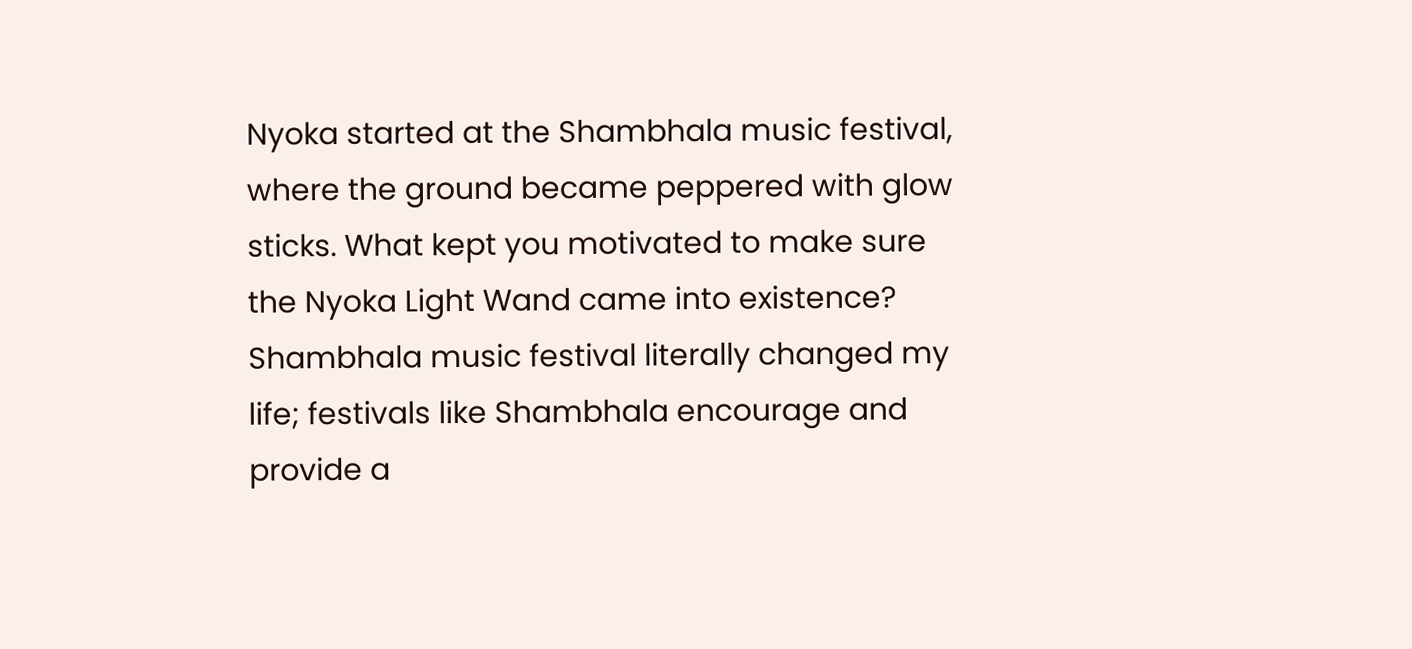Nyoka started at the Shambhala music festival, where the ground became peppered with glow sticks. What kept you motivated to make sure the Nyoka Light Wand came into existence? Shambhala music festival literally changed my life; festivals like Shambhala encourage and provide a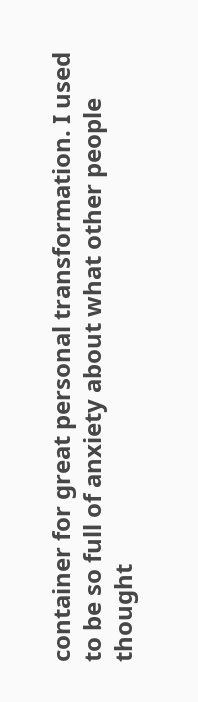container for great personal transformation. I used to be so full of anxiety about what other people thought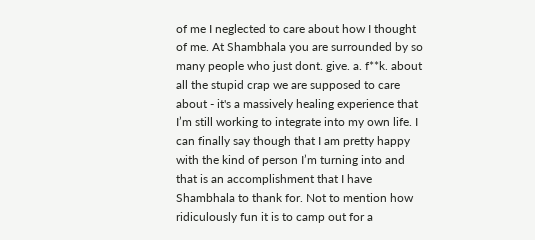of me I neglected to care about how I thought of me. At Shambhala you are surrounded by so many people who just dont. give. a. f**k. about all the stupid crap we are supposed to care about - it's a massively healing experience that I’m still working to integrate into my own life. I can finally say though that I am pretty happy with the kind of person I’m turning into and that is an accomplishment that I have Shambhala to thank for. Not to mention how ridiculously fun it is to camp out for a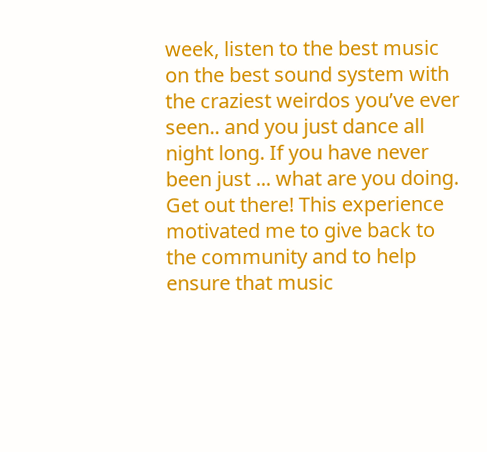week, listen to the best music on the best sound system with the craziest weirdos you’ve ever seen.. and you just dance all night long. If you have never been just ... what are you doing. Get out there! This experience motivated me to give back to the community and to help ensure that music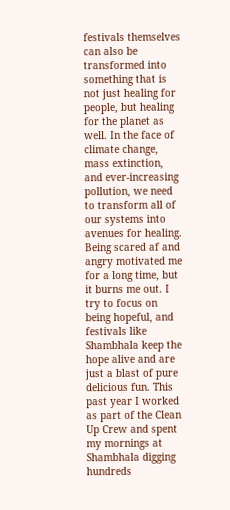festivals themselves can also be transformed into something that is not just healing for people, but healing for the planet as well. In the face of climate change, mass extinction, and ever-increasing pollution, we need to transform all of our systems into avenues for healing. Being scared af and angry motivated me for a long time, but it burns me out. I try to focus on being hopeful, and festivals like Shambhala keep the hope alive and are just a blast of pure delicious fun. This past year I worked as part of the Clean Up Crew and spent my mornings at Shambhala digging hundreds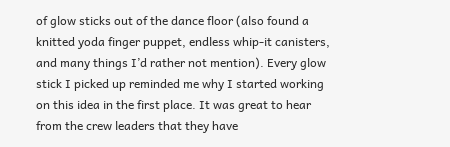of glow sticks out of the dance floor (also found a knitted yoda finger puppet, endless whip-it canisters, and many things I’d rather not mention). Every glow stick I picked up reminded me why I started working on this idea in the first place. It was great to hear from the crew leaders that they have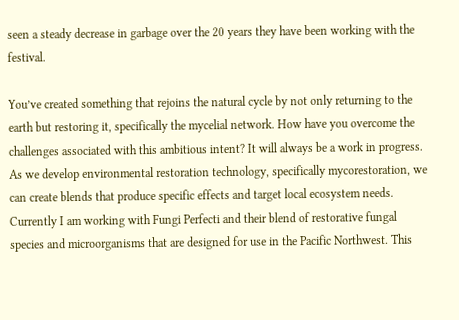seen a steady decrease in garbage over the 20 years they have been working with the festival.

You’ve created something that rejoins the natural cycle by not only returning to the earth but restoring it, specifically the mycelial network. How have you overcome the challenges associated with this ambitious intent? It will always be a work in progress. As we develop environmental restoration technology, specifically mycorestoration, we can create blends that produce specific effects and target local ecosystem needs. Currently I am working with Fungi Perfecti and their blend of restorative fungal species and microorganisms that are designed for use in the Pacific Northwest. This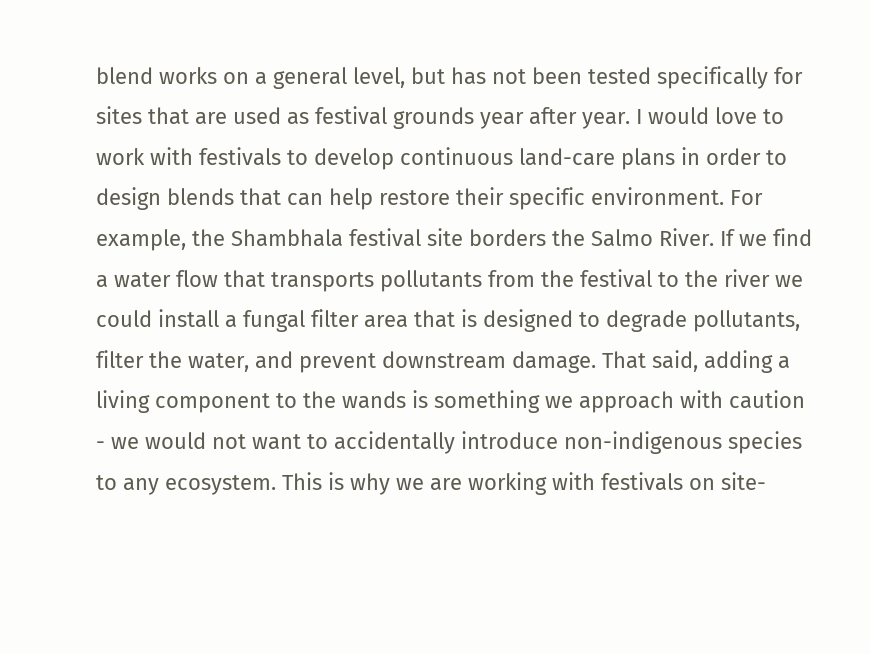blend works on a general level, but has not been tested specifically for sites that are used as festival grounds year after year. I would love to work with festivals to develop continuous land-care plans in order to design blends that can help restore their specific environment. For example, the Shambhala festival site borders the Salmo River. If we find a water flow that transports pollutants from the festival to the river we could install a fungal filter area that is designed to degrade pollutants, filter the water, and prevent downstream damage. That said, adding a living component to the wands is something we approach with caution - we would not want to accidentally introduce non-indigenous species to any ecosystem. This is why we are working with festivals on site-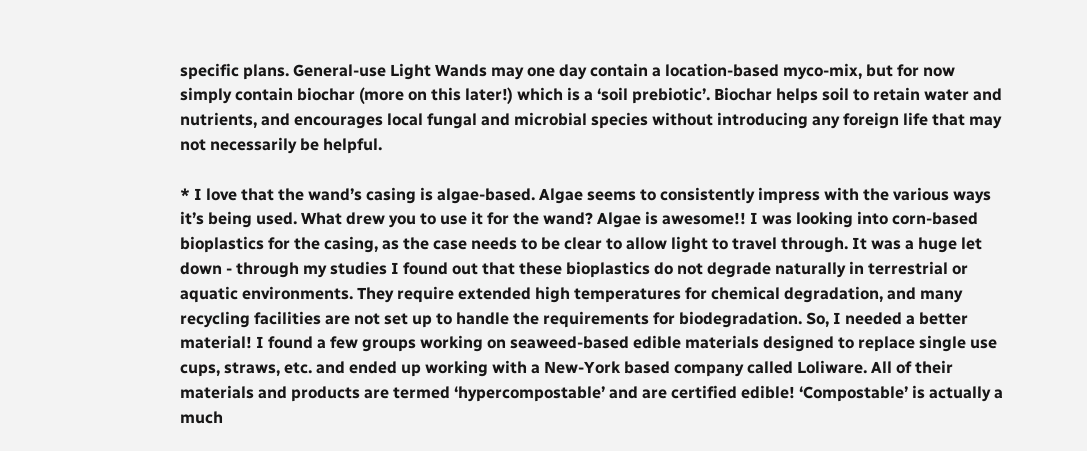specific plans. General-use Light Wands may one day contain a location-based myco-mix, but for now simply contain biochar (more on this later!) which is a ‘soil prebiotic’. Biochar helps soil to retain water and nutrients, and encourages local fungal and microbial species without introducing any foreign life that may not necessarily be helpful.

* I love that the wand’s casing is algae-based. Algae seems to consistently impress with the various ways it’s being used. What drew you to use it for the wand? Algae is awesome!! I was looking into corn-based bioplastics for the casing, as the case needs to be clear to allow light to travel through. It was a huge let down - through my studies I found out that these bioplastics do not degrade naturally in terrestrial or aquatic environments. They require extended high temperatures for chemical degradation, and many recycling facilities are not set up to handle the requirements for biodegradation. So, I needed a better material! I found a few groups working on seaweed-based edible materials designed to replace single use cups, straws, etc. and ended up working with a New-York based company called Loliware. All of their materials and products are termed ‘hypercompostable’ and are certified edible! ‘Compostable’ is actually a much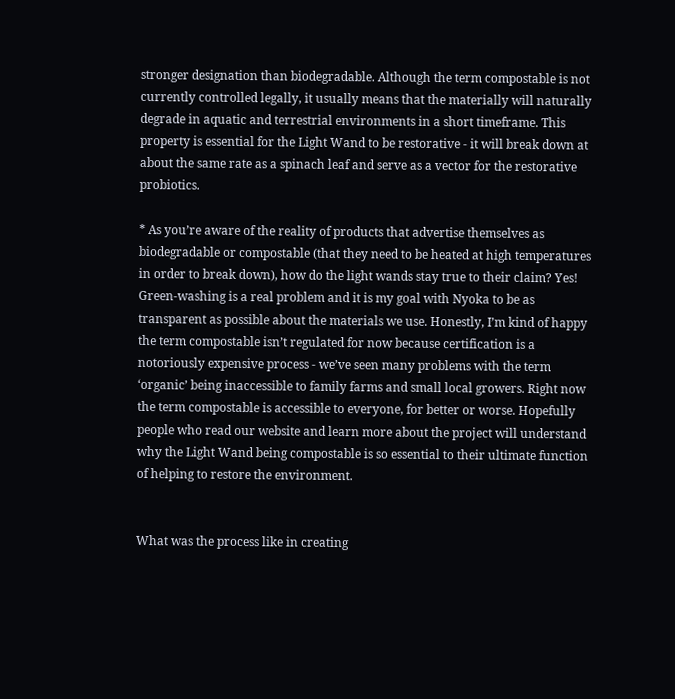stronger designation than biodegradable. Although the term compostable is not currently controlled legally, it usually means that the materially will naturally degrade in aquatic and terrestrial environments in a short timeframe. This property is essential for the Light Wand to be restorative - it will break down at about the same rate as a spinach leaf and serve as a vector for the restorative probiotics.

* As you’re aware of the reality of products that advertise themselves as biodegradable or compostable (that they need to be heated at high temperatures in order to break down), how do the light wands stay true to their claim? Yes! Green-washing is a real problem and it is my goal with Nyoka to be as transparent as possible about the materials we use. Honestly, I’m kind of happy the term compostable isn’t regulated for now because certification is a notoriously expensive process - we’ve seen many problems with the term ‘organic’ being inaccessible to family farms and small local growers. Right now the term compostable is accessible to everyone, for better or worse. Hopefully people who read our website and learn more about the project will understand why the Light Wand being compostable is so essential to their ultimate function of helping to restore the environment.


What was the process like in creating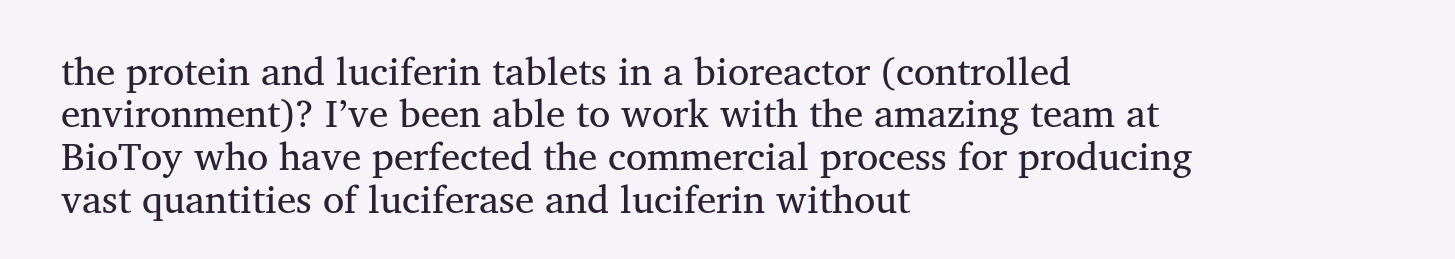the protein and luciferin tablets in a bioreactor (controlled environment)? I’ve been able to work with the amazing team at BioToy who have perfected the commercial process for producing vast quantities of luciferase and luciferin without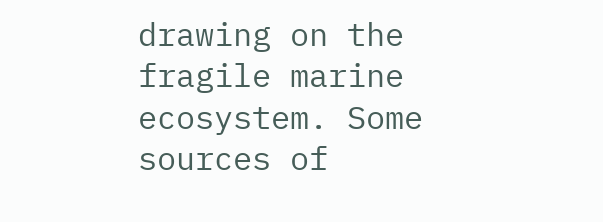drawing on the fragile marine ecosystem. Some sources of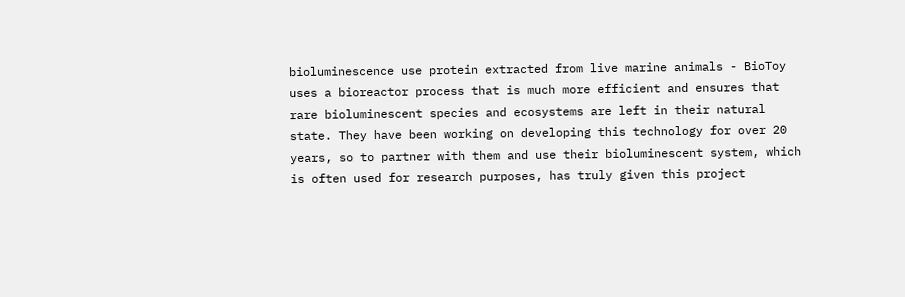bioluminescence use protein extracted from live marine animals - BioToy uses a bioreactor process that is much more efficient and ensures that rare bioluminescent species and ecosystems are left in their natural state. They have been working on developing this technology for over 20 years, so to partner with them and use their bioluminescent system, which is often used for research purposes, has truly given this project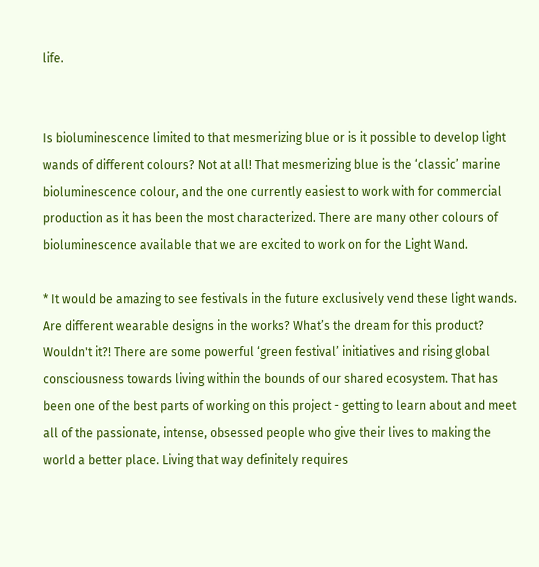life.


Is bioluminescence limited to that mesmerizing blue or is it possible to develop light wands of different colours? Not at all! That mesmerizing blue is the ‘classic’ marine bioluminescence colour, and the one currently easiest to work with for commercial production as it has been the most characterized. There are many other colours of bioluminescence available that we are excited to work on for the Light Wand.

* It would be amazing to see festivals in the future exclusively vend these light wands. Are different wearable designs in the works? What’s the dream for this product? Wouldn't it?! There are some powerful ‘green festival’ initiatives and rising global consciousness towards living within the bounds of our shared ecosystem. That has been one of the best parts of working on this project - getting to learn about and meet all of the passionate, intense, obsessed people who give their lives to making the world a better place. Living that way definitely requires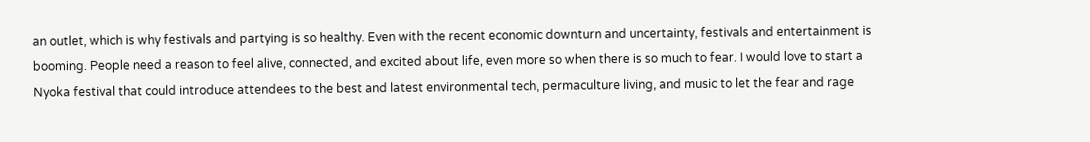an outlet, which is why festivals and partying is so healthy. Even with the recent economic downturn and uncertainty, festivals and entertainment is booming. People need a reason to feel alive, connected, and excited about life, even more so when there is so much to fear. I would love to start a Nyoka festival that could introduce attendees to the best and latest environmental tech, permaculture living, and music to let the fear and rage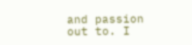and passion out to. I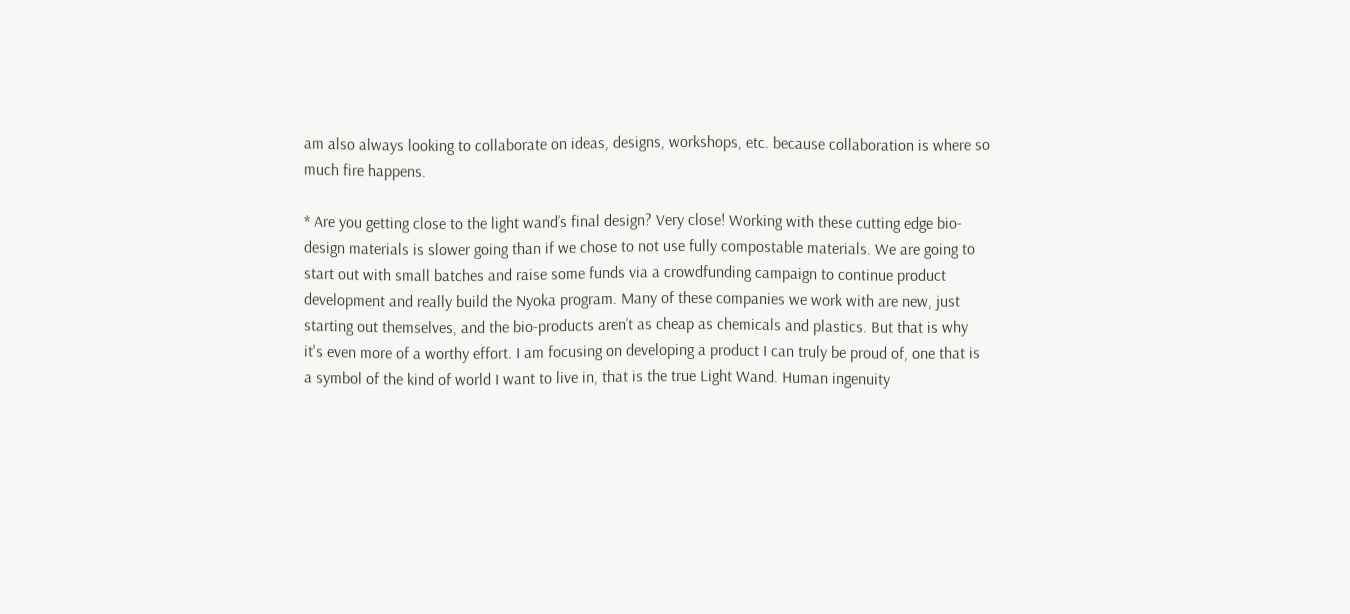am also always looking to collaborate on ideas, designs, workshops, etc. because collaboration is where so much fire happens.

* Are you getting close to the light wand’s final design? Very close! Working with these cutting edge bio-design materials is slower going than if we chose to not use fully compostable materials. We are going to start out with small batches and raise some funds via a crowdfunding campaign to continue product development and really build the Nyoka program. Many of these companies we work with are new, just starting out themselves, and the bio-products aren’t as cheap as chemicals and plastics. But that is why it's even more of a worthy effort. I am focusing on developing a product I can truly be proud of, one that is a symbol of the kind of world I want to live in, that is the true Light Wand. Human ingenuity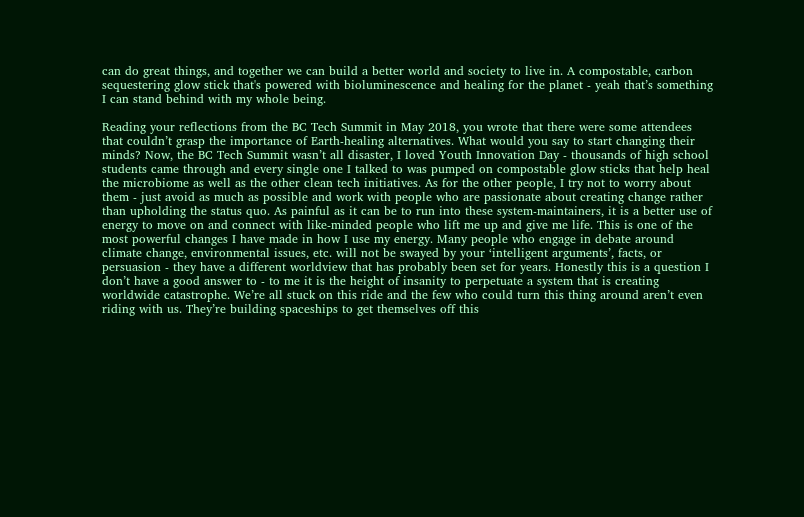can do great things, and together we can build a better world and society to live in. A compostable, carbon sequestering glow stick that's powered with bioluminescence and healing for the planet - yeah that’s something I can stand behind with my whole being.

Reading your reflections from the BC Tech Summit in May 2018, you wrote that there were some attendees that couldn’t grasp the importance of Earth-healing alternatives. What would you say to start changing their minds? Now, the BC Tech Summit wasn’t all disaster, I loved Youth Innovation Day - thousands of high school students came through and every single one I talked to was pumped on compostable glow sticks that help heal the microbiome as well as the other clean tech initiatives. As for the other people, I try not to worry about them - just avoid as much as possible and work with people who are passionate about creating change rather than upholding the status quo. As painful as it can be to run into these system-maintainers, it is a better use of energy to move on and connect with like-minded people who lift me up and give me life. This is one of the most powerful changes I have made in how I use my energy. Many people who engage in debate around climate change, environmental issues, etc. will not be swayed by your ‘intelligent arguments’, facts, or persuasion - they have a different worldview that has probably been set for years. Honestly this is a question I don’t have a good answer to - to me it is the height of insanity to perpetuate a system that is creating worldwide catastrophe. We’re all stuck on this ride and the few who could turn this thing around aren’t even riding with us. They’re building spaceships to get themselves off this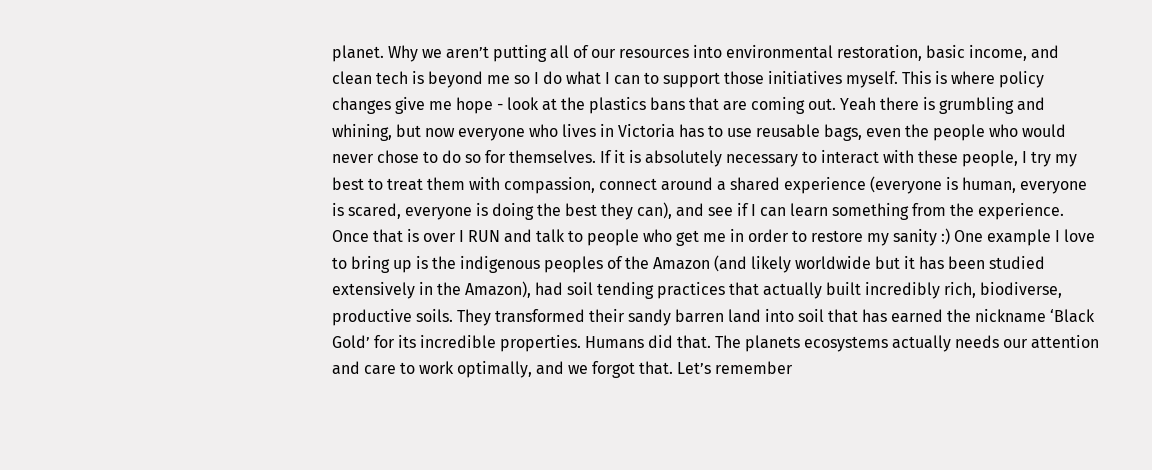planet. Why we aren’t putting all of our resources into environmental restoration, basic income, and clean tech is beyond me so I do what I can to support those initiatives myself. This is where policy changes give me hope - look at the plastics bans that are coming out. Yeah there is grumbling and whining, but now everyone who lives in Victoria has to use reusable bags, even the people who would never chose to do so for themselves. If it is absolutely necessary to interact with these people, I try my best to treat them with compassion, connect around a shared experience (everyone is human, everyone is scared, everyone is doing the best they can), and see if I can learn something from the experience. Once that is over I RUN and talk to people who get me in order to restore my sanity :) One example I love to bring up is the indigenous peoples of the Amazon (and likely worldwide but it has been studied extensively in the Amazon), had soil tending practices that actually built incredibly rich, biodiverse, productive soils. They transformed their sandy barren land into soil that has earned the nickname ‘Black Gold’ for its incredible properties. Humans did that. The planets ecosystems actually needs our attention and care to work optimally, and we forgot that. Let’s remember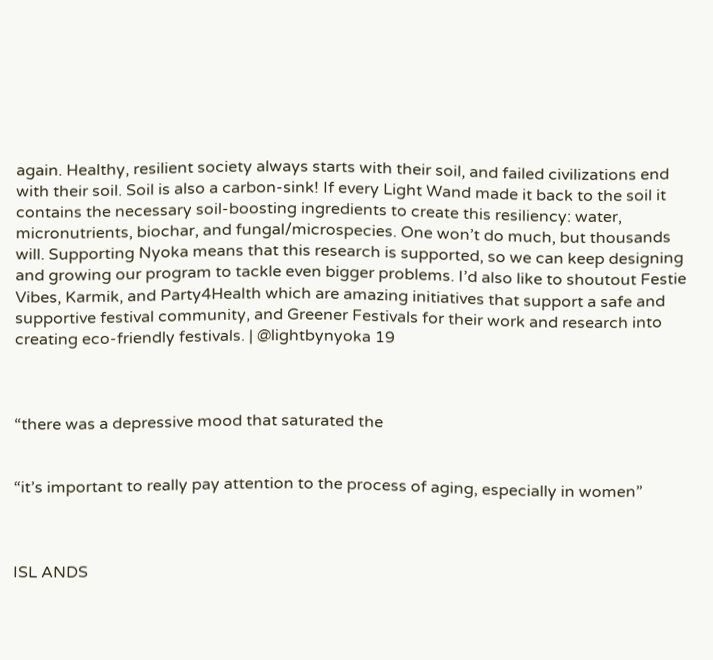again. Healthy, resilient society always starts with their soil, and failed civilizations end with their soil. Soil is also a carbon-sink! If every Light Wand made it back to the soil it contains the necessary soil-boosting ingredients to create this resiliency: water, micronutrients, biochar, and fungal/microspecies. One won’t do much, but thousands will. Supporting Nyoka means that this research is supported, so we can keep designing and growing our program to tackle even bigger problems. I’d also like to shoutout Festie Vibes, Karmik, and Party4Health which are amazing initiatives that support a safe and supportive festival community, and Greener Festivals for their work and research into creating eco-friendly festivals. | @lightbynyoka 19



“there was a depressive mood that saturated the


“it’s important to really pay attention to the process of aging, especially in women”



ISL ANDS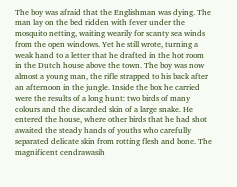The boy was afraid that the Englishman was dying. The man lay on the bed ridden with fever under the mosquito netting, waiting wearily for scanty sea winds from the open windows. Yet he still wrote, turning a weak hand to a letter that he drafted in the hot room in the Dutch house above the town. The boy was now almost a young man, the rifle strapped to his back after an afternoon in the jungle. Inside the box he carried were the results of a long hunt: two birds of many colours and the discarded skin of a large snake. He entered the house, where other birds that he had shot awaited the steady hands of youths who carefully separated delicate skin from rotting flesh and bone. The magnificent cendrawasih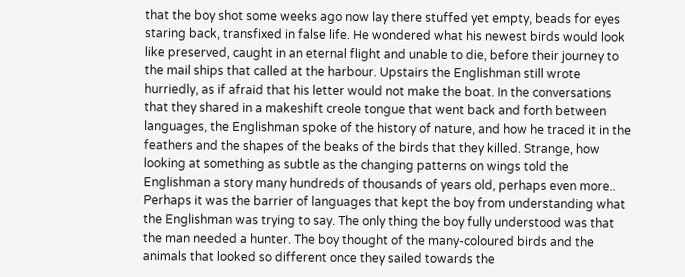that the boy shot some weeks ago now lay there stuffed yet empty, beads for eyes staring back, transfixed in false life. He wondered what his newest birds would look like preserved, caught in an eternal flight and unable to die, before their journey to the mail ships that called at the harbour. Upstairs the Englishman still wrote hurriedly, as if afraid that his letter would not make the boat. In the conversations that they shared in a makeshift creole tongue that went back and forth between languages, the Englishman spoke of the history of nature, and how he traced it in the feathers and the shapes of the beaks of the birds that they killed. Strange, how looking at something as subtle as the changing patterns on wings told the Englishman a story many hundreds of thousands of years old, perhaps even more.. Perhaps it was the barrier of languages that kept the boy from understanding what the Englishman was trying to say. The only thing the boy fully understood was that the man needed a hunter. The boy thought of the many-coloured birds and the animals that looked so different once they sailed towards the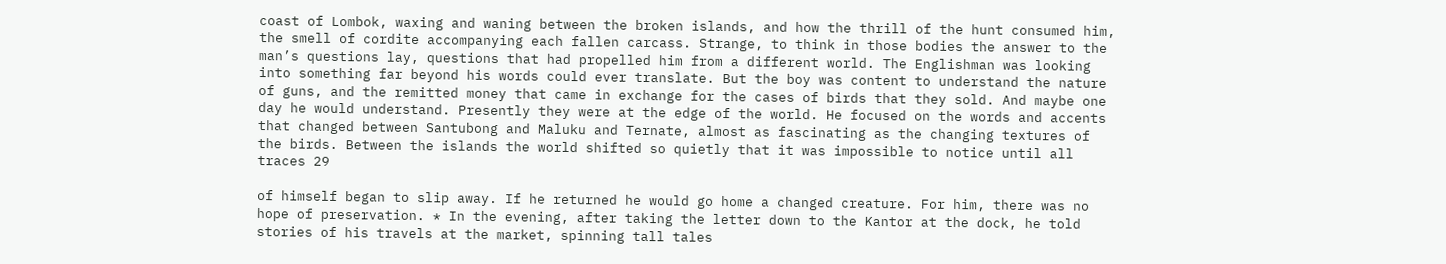coast of Lombok, waxing and waning between the broken islands, and how the thrill of the hunt consumed him, the smell of cordite accompanying each fallen carcass. Strange, to think in those bodies the answer to the man’s questions lay, questions that had propelled him from a different world. The Englishman was looking into something far beyond his words could ever translate. But the boy was content to understand the nature of guns, and the remitted money that came in exchange for the cases of birds that they sold. And maybe one day he would understand. Presently they were at the edge of the world. He focused on the words and accents that changed between Santubong and Maluku and Ternate, almost as fascinating as the changing textures of the birds. Between the islands the world shifted so quietly that it was impossible to notice until all traces 29

of himself began to slip away. If he returned he would go home a changed creature. For him, there was no hope of preservation. * In the evening, after taking the letter down to the Kantor at the dock, he told stories of his travels at the market, spinning tall tales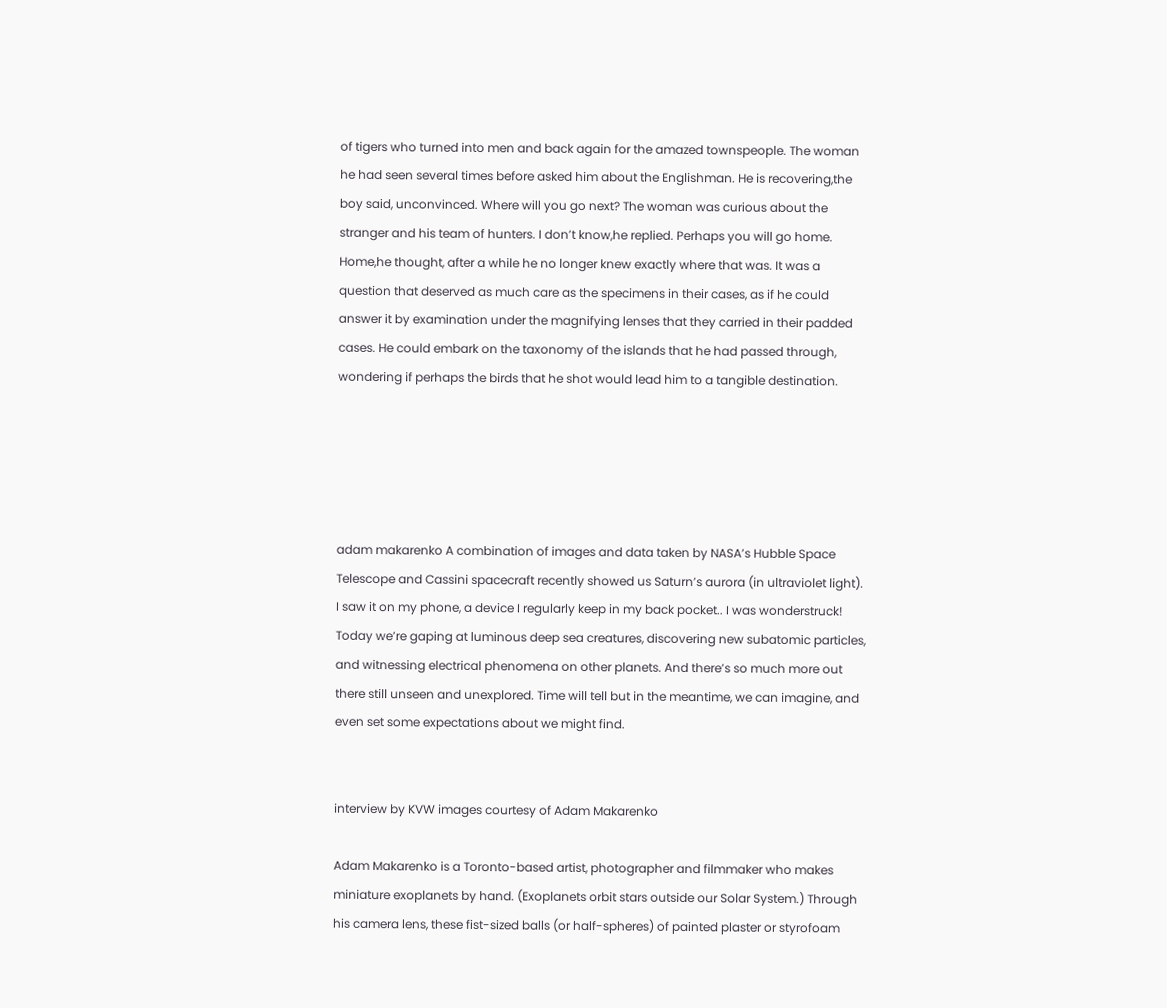of tigers who turned into men and back again for the amazed townspeople. The woman he had seen several times before asked him about the Englishman. He is recovering,the boy said, unconvinced. Where will you go next? The woman was curious about the stranger and his team of hunters. I don’t know,he replied. Perhaps you will go home. Home,he thought, after a while he no longer knew exactly where that was. It was a question that deserved as much care as the specimens in their cases, as if he could answer it by examination under the magnifying lenses that they carried in their padded cases. He could embark on the taxonomy of the islands that he had passed through, wondering if perhaps the birds that he shot would lead him to a tangible destination.





adam makarenko A combination of images and data taken by NASA’s Hubble Space Telescope and Cassini spacecraft recently showed us Saturn’s aurora (in ultraviolet light). I saw it on my phone, a device I regularly keep in my back pocket.. I was wonderstruck! Today we’re gaping at luminous deep sea creatures, discovering new subatomic particles, and witnessing electrical phenomena on other planets. And there’s so much more out there still unseen and unexplored. Time will tell but in the meantime, we can imagine, and even set some expectations about we might find.


interview by KVW images courtesy of Adam Makarenko

Adam Makarenko is a Toronto-based artist, photographer and filmmaker who makes miniature exoplanets by hand. (Exoplanets orbit stars outside our Solar System.) Through his camera lens, these fist-sized balls (or half-spheres) of painted plaster or styrofoam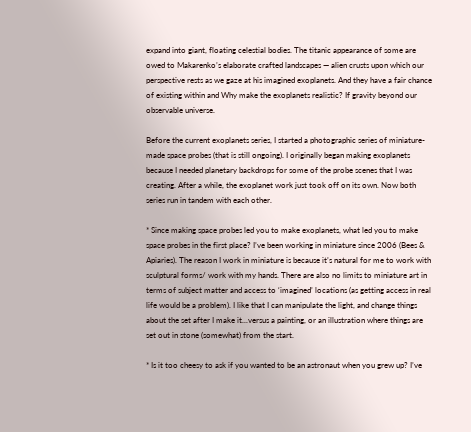expand into giant, floating celestial bodies. The titanic appearance of some are owed to Makarenko’s elaborate crafted landscapes — alien crusts upon which our perspective rests as we gaze at his imagined exoplanets. And they have a fair chance of existing within and Why make the exoplanets realistic? If gravity beyond our observable universe.

Before the current exoplanets series, I started a photographic series of miniature-made space probes (that is still ongoing). I originally began making exoplanets because I needed planetary backdrops for some of the probe scenes that I was creating. After a while, the exoplanet work just took off on its own. Now both series run in tandem with each other.

* Since making space probes led you to make exoplanets, what led you to make space probes in the first place? I’ve been working in miniature since 2006 (Bees & Apiaries). The reason I work in miniature is because it’s natural for me to work with sculptural forms/ work with my hands. There are also no limits to miniature art in terms of subject matter and access to ‘imagined’ locations (as getting access in real life would be a problem). I like that I can manipulate the light, and change things about the set after I make it...versus a painting, or an illustration where things are set out in stone (somewhat) from the start.

* Is it too cheesy to ask if you wanted to be an astronaut when you grew up? I’ve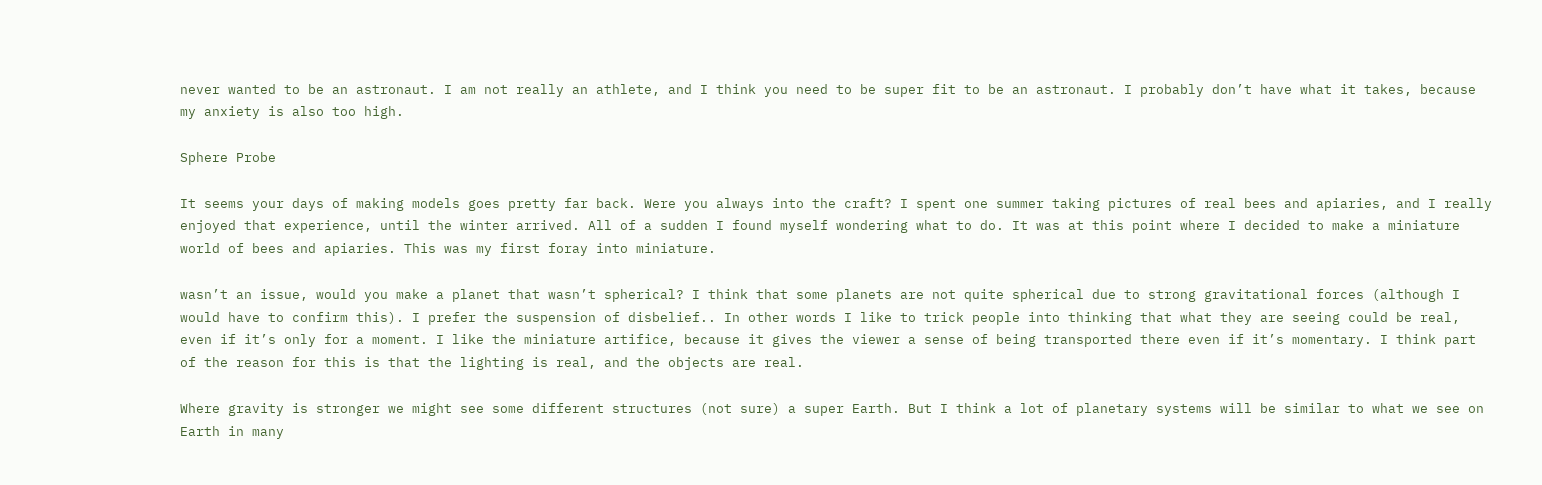never wanted to be an astronaut. I am not really an athlete, and I think you need to be super fit to be an astronaut. I probably don’t have what it takes, because my anxiety is also too high.

Sphere Probe

It seems your days of making models goes pretty far back. Were you always into the craft? I spent one summer taking pictures of real bees and apiaries, and I really enjoyed that experience, until the winter arrived. All of a sudden I found myself wondering what to do. It was at this point where I decided to make a miniature world of bees and apiaries. This was my first foray into miniature.

wasn’t an issue, would you make a planet that wasn’t spherical? I think that some planets are not quite spherical due to strong gravitational forces (although I would have to confirm this). I prefer the suspension of disbelief.. In other words I like to trick people into thinking that what they are seeing could be real, even if it’s only for a moment. I like the miniature artifice, because it gives the viewer a sense of being transported there even if it’s momentary. I think part of the reason for this is that the lighting is real, and the objects are real.

Where gravity is stronger we might see some different structures (not sure) a super Earth. But I think a lot of planetary systems will be similar to what we see on Earth in many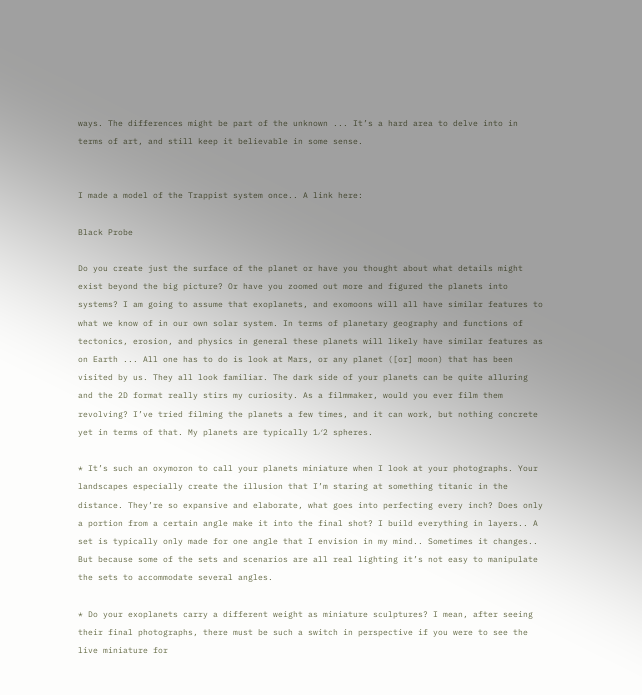ways. The differences might be part of the unknown ... It’s a hard area to delve into in terms of art, and still keep it believable in some sense.


I made a model of the Trappist system once.. A link here:

Black Probe

Do you create just the surface of the planet or have you thought about what details might exist beyond the big picture? Or have you zoomed out more and figured the planets into systems? I am going to assume that exoplanets, and exomoons will all have similar features to what we know of in our own solar system. In terms of planetary geography and functions of tectonics, erosion, and physics in general these planets will likely have similar features as on Earth ... All one has to do is look at Mars, or any planet ([or] moon) that has been visited by us. They all look familiar. The dark side of your planets can be quite alluring and the 2D format really stirs my curiosity. As a filmmaker, would you ever film them revolving? I’ve tried filming the planets a few times, and it can work, but nothing concrete yet in terms of that. My planets are typically 1⁄2 spheres.

* It’s such an oxymoron to call your planets miniature when I look at your photographs. Your landscapes especially create the illusion that I’m staring at something titanic in the distance. They’re so expansive and elaborate, what goes into perfecting every inch? Does only a portion from a certain angle make it into the final shot? I build everything in layers.. A set is typically only made for one angle that I envision in my mind.. Sometimes it changes.. But because some of the sets and scenarios are all real lighting it’s not easy to manipulate the sets to accommodate several angles.

* Do your exoplanets carry a different weight as miniature sculptures? I mean, after seeing their final photographs, there must be such a switch in perspective if you were to see the live miniature for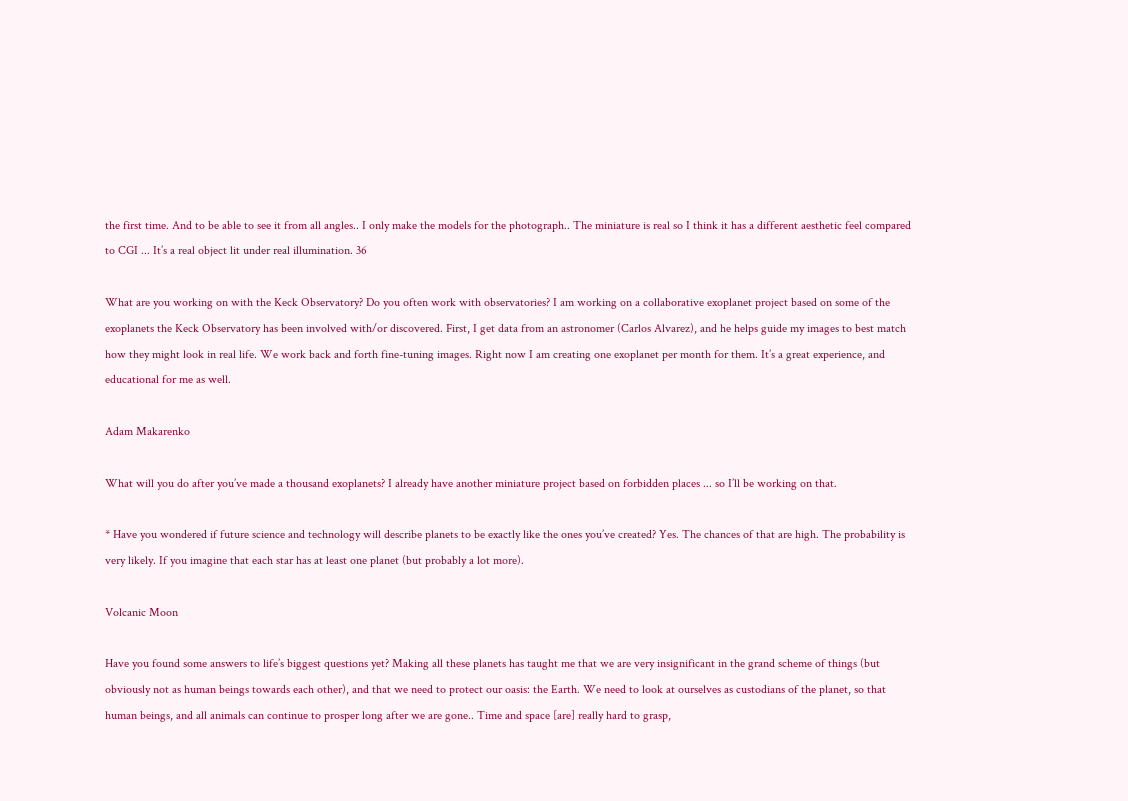the first time. And to be able to see it from all angles.. I only make the models for the photograph.. The miniature is real so I think it has a different aesthetic feel compared to CGI ... It’s a real object lit under real illumination. 36

What are you working on with the Keck Observatory? Do you often work with observatories? I am working on a collaborative exoplanet project based on some of the exoplanets the Keck Observatory has been involved with/or discovered. First, I get data from an astronomer (Carlos Alvarez), and he helps guide my images to best match how they might look in real life. We work back and forth fine-tuning images. Right now I am creating one exoplanet per month for them. It’s a great experience, and educational for me as well.

Adam Makarenko

What will you do after you’ve made a thousand exoplanets? I already have another miniature project based on forbidden places ... so I’ll be working on that.

* Have you wondered if future science and technology will describe planets to be exactly like the ones you’ve created? Yes. The chances of that are high. The probability is very likely. If you imagine that each star has at least one planet (but probably a lot more).

Volcanic Moon

Have you found some answers to life’s biggest questions yet? Making all these planets has taught me that we are very insignificant in the grand scheme of things (but obviously not as human beings towards each other), and that we need to protect our oasis: the Earth. We need to look at ourselves as custodians of the planet, so that human beings, and all animals can continue to prosper long after we are gone.. Time and space [are] really hard to grasp,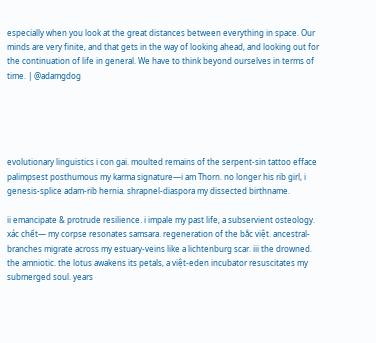especially when you look at the great distances between everything in space. Our minds are very finite, and that gets in the way of looking ahead, and looking out for the continuation of life in general. We have to think beyond ourselves in terms of time. | @adamgdog





evolutionary linguistics i con gai. moulted remains of the serpent-sin tattoo efface palimpsest posthumous my karma signature—i am Thorn. no longer his rib girl, i genesis-splice adam-rib hernia. shrapnel-diaspora my dissected birthname.

ii emancipate & protrude resilience. i impale my past life, a subservient osteology. xác chết— my corpse resonates samsara. regeneration of the bắc việt. ancestral-branches migrate across my estuary-veins like a lichtenburg scar. iii the drowned. the amniotic. the lotus awakens its petals, a việt-eden incubator resuscitates my submerged soul. years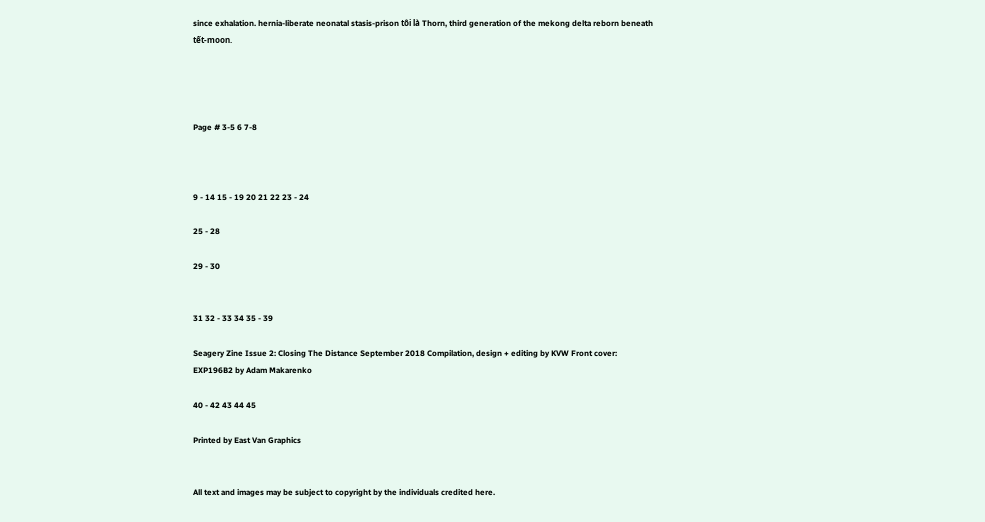since exhalation. hernia-liberate neonatal stasis-prison tôi là Thorn, third generation of the mekong delta reborn beneath tết-moon.




Page # 3-5 6 7-8



9 - 14 15 - 19 20 21 22 23 - 24

25 - 28

29 - 30


31 32 - 33 34 35 - 39

Seagery Zine Issue 2: Closing The Distance September 2018 Compilation, design + editing by KVW Front cover: EXP196B2 by Adam Makarenko

40 - 42 43 44 45

Printed by East Van Graphics


All text and images may be subject to copyright by the individuals credited here.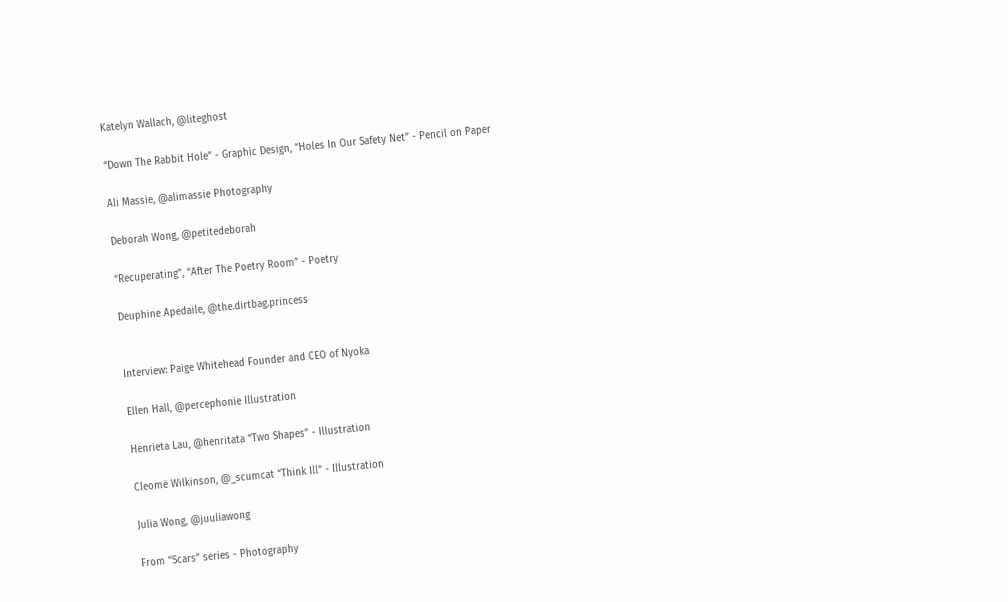Katelyn Wallach, @liteghost

“Down The Rabbit Hole” - Graphic Design, “Holes In Our Safety Net” - Pencil on Paper

Ali Massie, @alimassie Photography

Deborah Wong, @petitedeborah

“Recuperating”, “After The Poetry Room” - Poetry

Deuphine Apedaile, @the.dirtbag.princess


Interview: Paige Whitehead Founder and CEO of Nyoka

Ellen Hall, @percephonie Illustration

Henrieta Lau, @henritata “Two Shapes” - Illustration

Cleomë Wilkinson, @_scumcat “Think Ill” - Illustration

Julia Wong, @juuliawong

From “Scars” series - Photography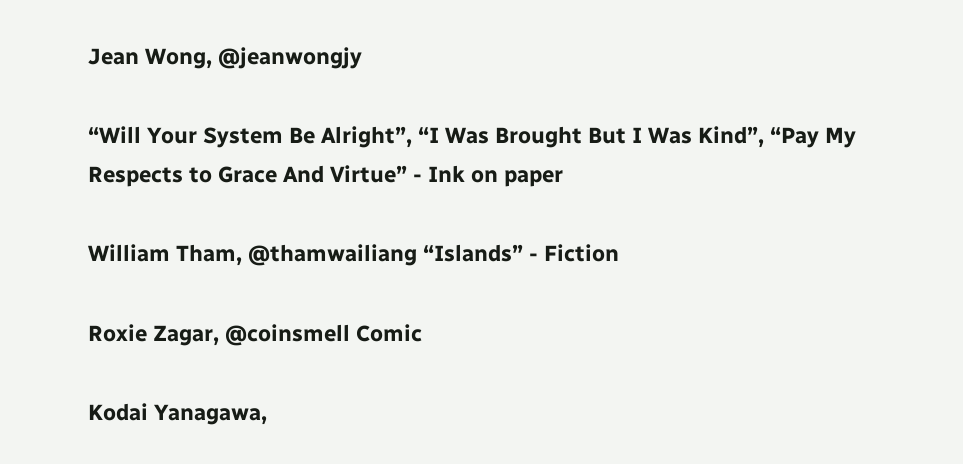Jean Wong, @jeanwongjy

“Will Your System Be Alright”, “I Was Brought But I Was Kind”, “Pay My Respects to Grace And Virtue” - Ink on paper

William Tham, @thamwailiang “Islands” - Fiction

Roxie Zagar, @coinsmell Comic

Kodai Yanagawa,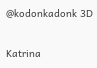@kodonkadonk 3D

Katrina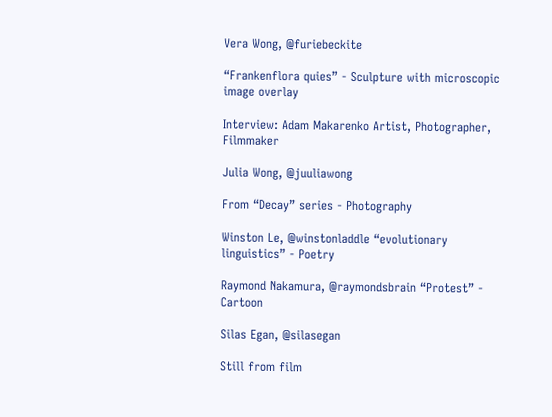Vera Wong, @furiebeckite

“Frankenflora quies” - Sculpture with microscopic image overlay

Interview: Adam Makarenko Artist, Photographer, Filmmaker

Julia Wong, @juuliawong

From “Decay” series - Photography

Winston Le, @winstonladdle “evolutionary linguistics” - Poetry

Raymond Nakamura, @raymondsbrain “Protest” - Cartoon

Silas Egan, @silasegan

Still from film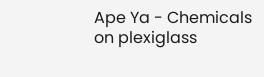Ape Ya - Chemicals on plexiglass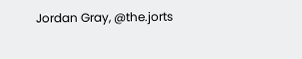Jordan Gray, @the.jorts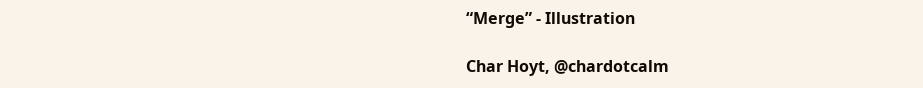“Merge” - Illustration

Char Hoyt, @chardotcalm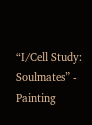“I/Cell Study: Soulmates” - Painting